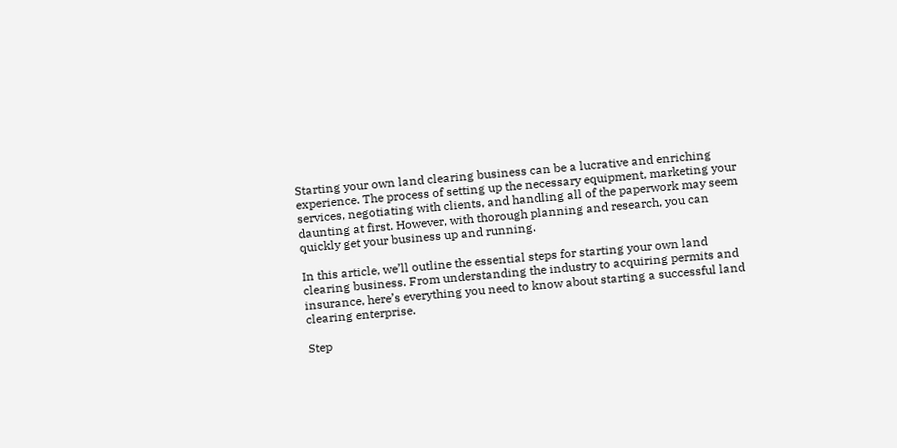Starting your own land clearing business can be a lucrative and enriching experience. The process of setting up the necessary equipment, marketing your services, negotiating with clients, and handling all of the paperwork may seem daunting at first. However, with thorough planning and research, you can quickly get your business up and running.

In this article, we’ll outline the essential steps for starting your own land clearing business. From understanding the industry to acquiring permits and insurance, here’s everything you need to know about starting a successful land clearing enterprise.

Step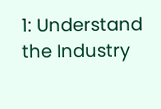1: Understand the Industry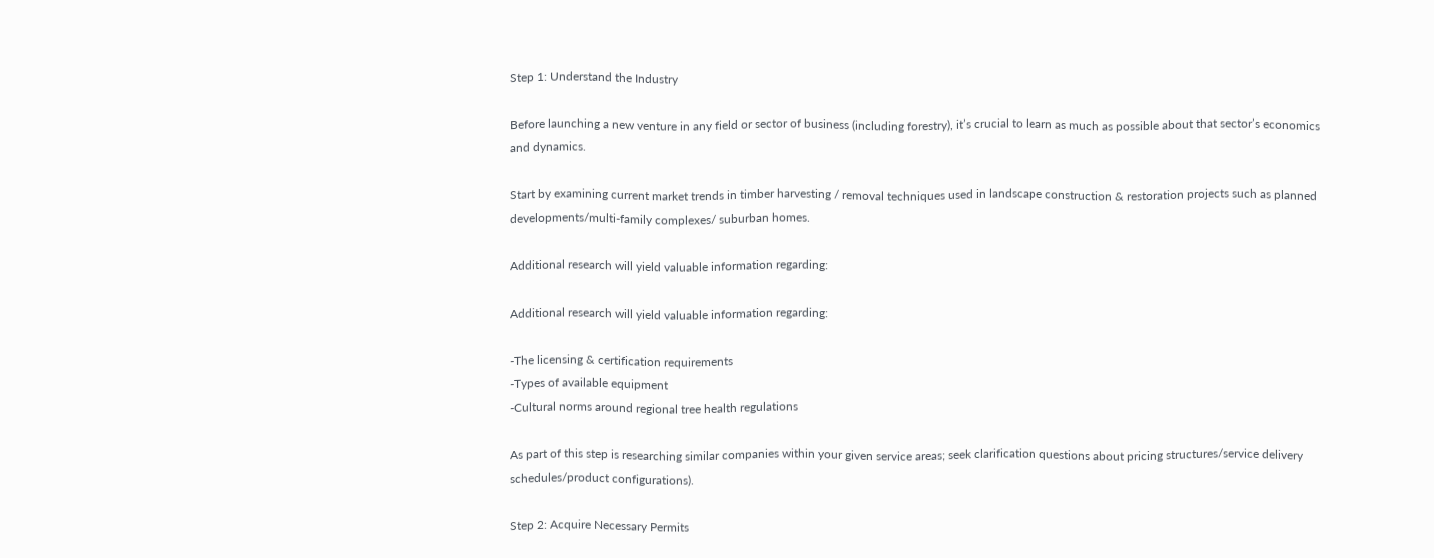Step 1: Understand the Industry

Before launching a new venture in any field or sector of business (including forestry), it’s crucial to learn as much as possible about that sector’s economics and dynamics.

Start by examining current market trends in timber harvesting / removal techniques used in landscape construction & restoration projects such as planned developments/multi-family complexes/ suburban homes.

Additional research will yield valuable information regarding:

Additional research will yield valuable information regarding:

-The licensing & certification requirements
-Types of available equipment
-Cultural norms around regional tree health regulations

As part of this step is researching similar companies within your given service areas; seek clarification questions about pricing structures/service delivery schedules/product configurations).

Step 2: Acquire Necessary Permits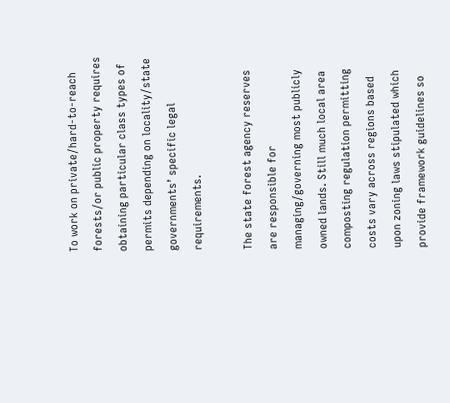To work on private/hard-to-reach forests/or public property requires obtaining particular class types of permits depending on locality/state governments’ specific legal requirements.

The state forest agency reserves are responsible for managing/governing most publicly owned lands. Still much local area composting regulation permitting costs vary across regions based upon zoning laws stipulated which provide framework guidelines so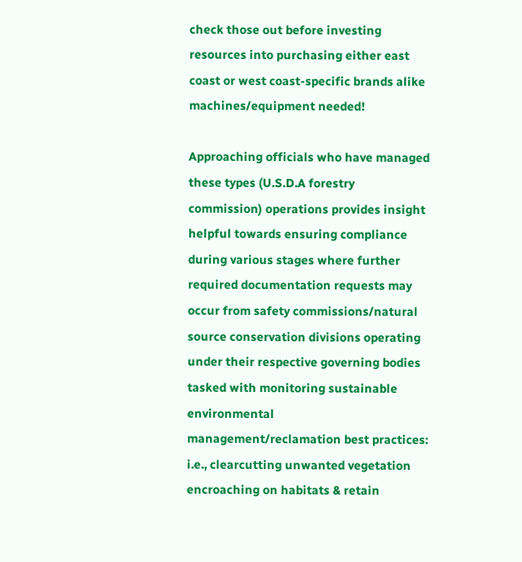check those out before investing resources into purchasing either east coast or west coast-specific brands alike machines/equipment needed!

Approaching officials who have managed these types (U.S.D.A forestry commission) operations provides insight helpful towards ensuring compliance during various stages where further required documentation requests may occur from safety commissions/natural source conservation divisions operating under their respective governing bodies tasked with monitoring sustainable environmental management/reclamation best practices: i.e., clearcutting unwanted vegetation encroaching on habitats & retain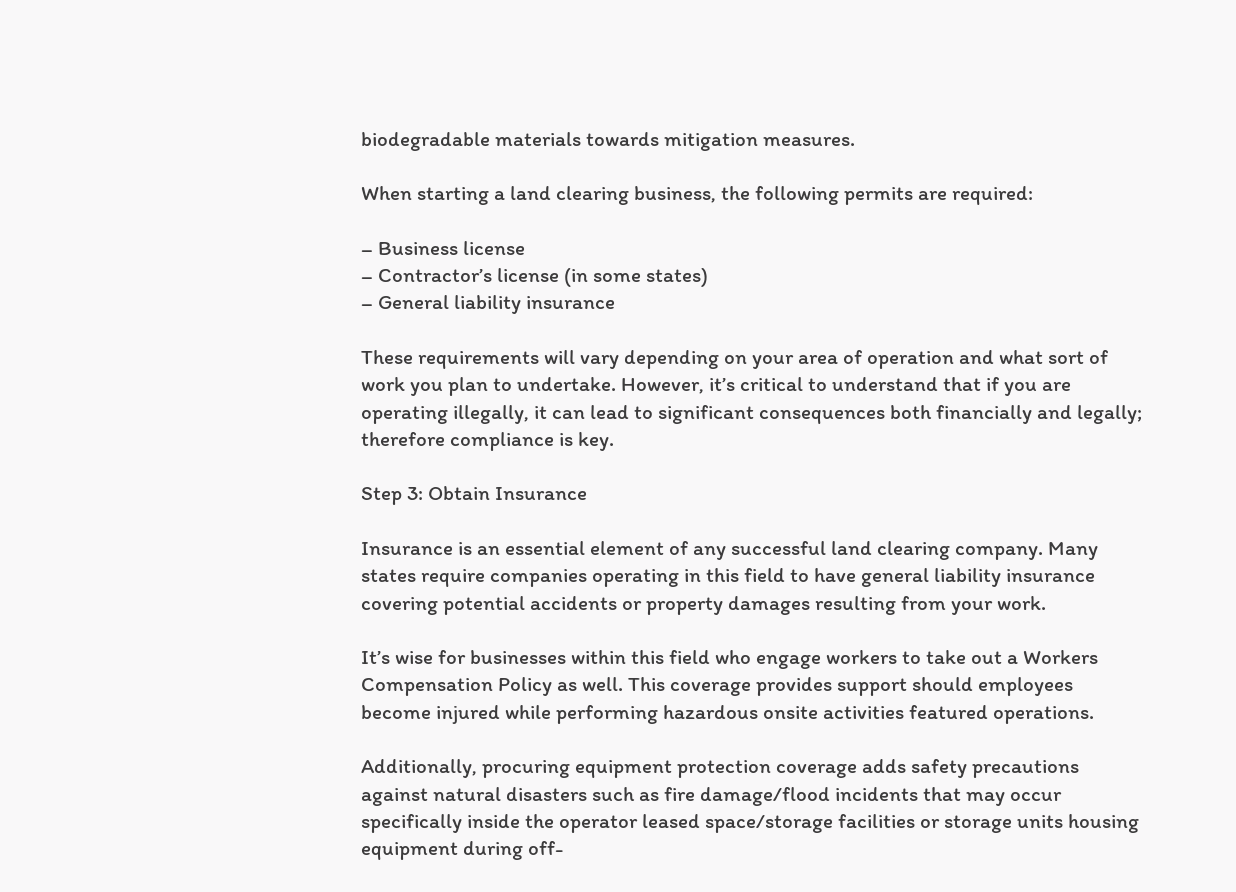biodegradable materials towards mitigation measures.

When starting a land clearing business, the following permits are required:

– Business license
– Contractor’s license (in some states)
– General liability insurance

These requirements will vary depending on your area of operation and what sort of work you plan to undertake. However, it’s critical to understand that if you are operating illegally, it can lead to significant consequences both financially and legally; therefore compliance is key.

Step 3: Obtain Insurance

Insurance is an essential element of any successful land clearing company. Many states require companies operating in this field to have general liability insurance covering potential accidents or property damages resulting from your work.

It’s wise for businesses within this field who engage workers to take out a Workers Compensation Policy as well. This coverage provides support should employees become injured while performing hazardous onsite activities featured operations.

Additionally, procuring equipment protection coverage adds safety precautions against natural disasters such as fire damage/flood incidents that may occur specifically inside the operator leased space/storage facilities or storage units housing equipment during off-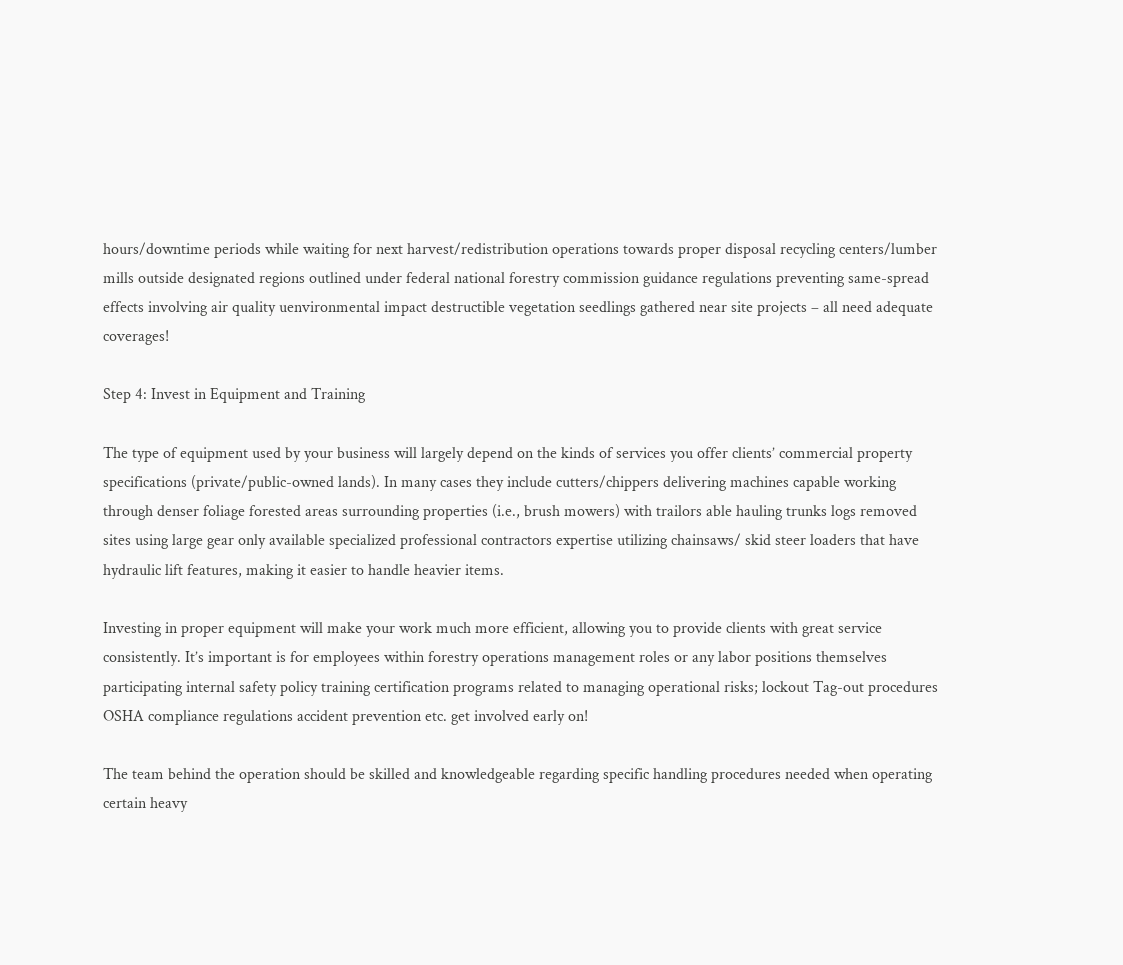hours/downtime periods while waiting for next harvest/redistribution operations towards proper disposal recycling centers/lumber mills outside designated regions outlined under federal national forestry commission guidance regulations preventing same-spread effects involving air quality uenvironmental impact destructible vegetation seedlings gathered near site projects – all need adequate coverages!

Step 4: Invest in Equipment and Training

The type of equipment used by your business will largely depend on the kinds of services you offer clients’ commercial property specifications (private/public-owned lands). In many cases they include cutters/chippers delivering machines capable working through denser foliage forested areas surrounding properties (i.e., brush mowers) with trailors able hauling trunks logs removed sites using large gear only available specialized professional contractors expertise utilizing chainsaws/ skid steer loaders that have hydraulic lift features, making it easier to handle heavier items.

Investing in proper equipment will make your work much more efficient, allowing you to provide clients with great service consistently. It’s important is for employees within forestry operations management roles or any labor positions themselves participating internal safety policy training certification programs related to managing operational risks; lockout Tag-out procedures OSHA compliance regulations accident prevention etc. get involved early on!

The team behind the operation should be skilled and knowledgeable regarding specific handling procedures needed when operating certain heavy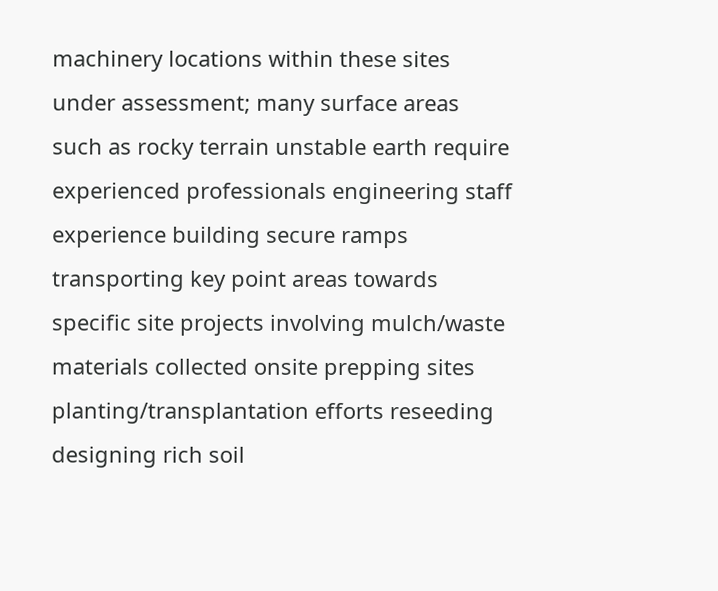machinery locations within these sites under assessment; many surface areas such as rocky terrain unstable earth require experienced professionals engineering staff experience building secure ramps transporting key point areas towards specific site projects involving mulch/waste materials collected onsite prepping sites planting/transplantation efforts reseeding designing rich soil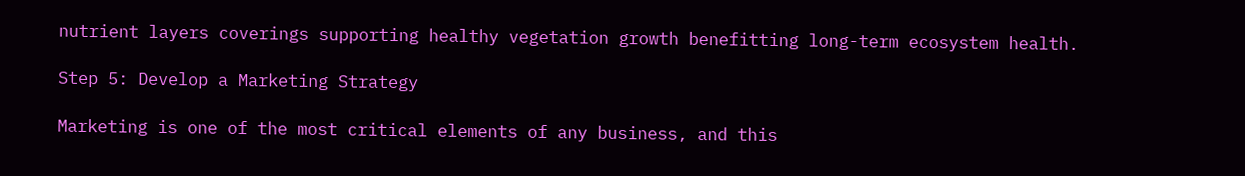nutrient layers coverings supporting healthy vegetation growth benefitting long-term ecosystem health.

Step 5: Develop a Marketing Strategy

Marketing is one of the most critical elements of any business, and this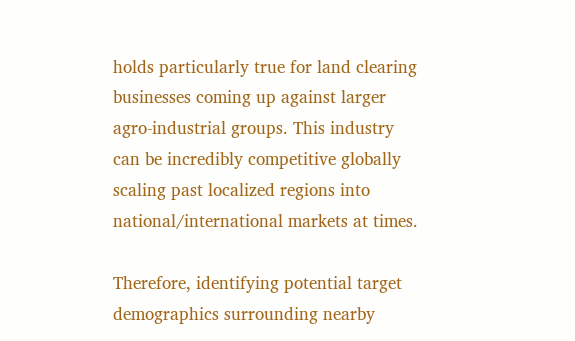holds particularly true for land clearing businesses coming up against larger agro-industrial groups. This industry can be incredibly competitive globally scaling past localized regions into national/international markets at times.

Therefore, identifying potential target demographics surrounding nearby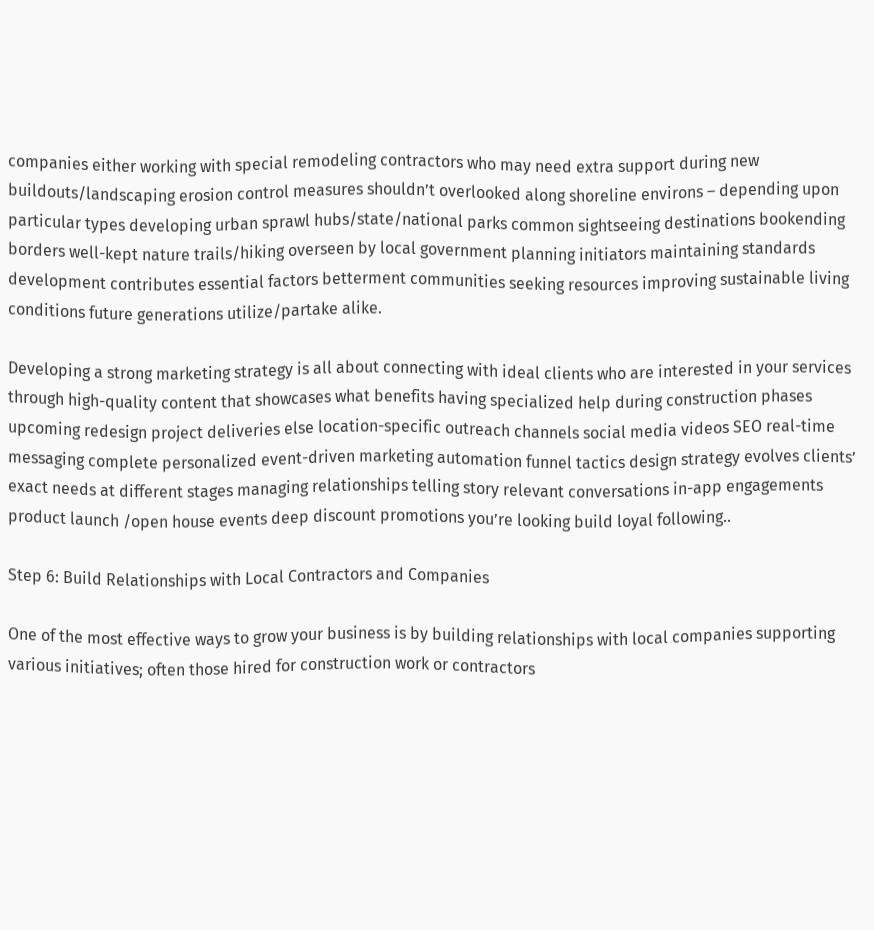companies either working with special remodeling contractors who may need extra support during new buildouts/landscaping erosion control measures shouldn’t overlooked along shoreline environs – depending upon particular types developing urban sprawl hubs/state/national parks common sightseeing destinations bookending borders well-kept nature trails/hiking overseen by local government planning initiators maintaining standards development contributes essential factors betterment communities seeking resources improving sustainable living conditions future generations utilize/partake alike.

Developing a strong marketing strategy is all about connecting with ideal clients who are interested in your services through high-quality content that showcases what benefits having specialized help during construction phases upcoming redesign project deliveries else location-specific outreach channels social media videos SEO real-time messaging complete personalized event-driven marketing automation funnel tactics design strategy evolves clients’ exact needs at different stages managing relationships telling story relevant conversations in-app engagements product launch /open house events deep discount promotions you’re looking build loyal following..

Step 6: Build Relationships with Local Contractors and Companies

One of the most effective ways to grow your business is by building relationships with local companies supporting various initiatives; often those hired for construction work or contractors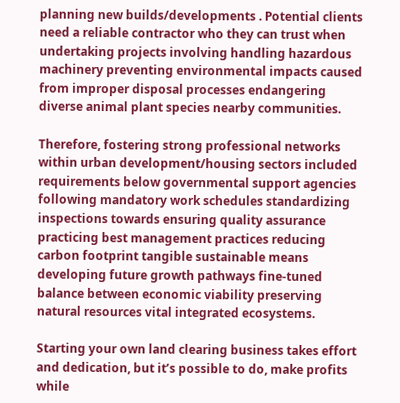planning new builds/developments . Potential clients need a reliable contractor who they can trust when undertaking projects involving handling hazardous machinery preventing environmental impacts caused from improper disposal processes endangering diverse animal plant species nearby communities.

Therefore, fostering strong professional networks within urban development/housing sectors included requirements below governmental support agencies following mandatory work schedules standardizing inspections towards ensuring quality assurance practicing best management practices reducing carbon footprint tangible sustainable means developing future growth pathways fine-tuned balance between economic viability preserving natural resources vital integrated ecosystems.

Starting your own land clearing business takes effort and dedication, but it’s possible to do, make profits while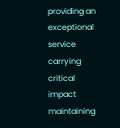providing an exceptional service carrying critical impact maintaining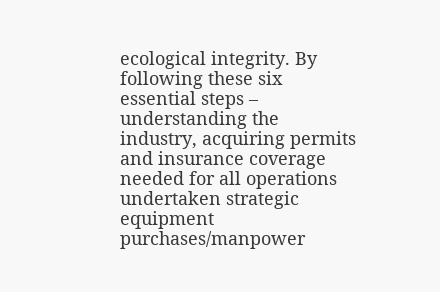ecological integrity. By following these six essential steps – understanding the industry, acquiring permits and insurance coverage needed for all operations undertaken strategic equipment purchases/manpower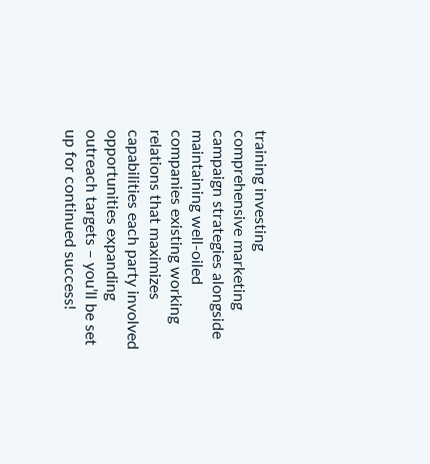training investing comprehensive marketing campaign strategies alongside maintaining well-oiled companies existing working relations that maximizes capabilities each party involved opportunities expanding outreach targets – you’ll be set up for continued success!